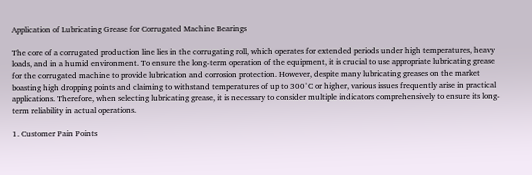Application of Lubricating Grease for Corrugated Machine Bearings

The core of a corrugated production line lies in the corrugating roll, which operates for extended periods under high temperatures, heavy loads, and in a humid environment. To ensure the long-term operation of the equipment, it is crucial to use appropriate lubricating grease for the corrugated machine to provide lubrication and corrosion protection. However, despite many lubricating greases on the market boasting high dropping points and claiming to withstand temperatures of up to 300°C or higher, various issues frequently arise in practical applications. Therefore, when selecting lubricating grease, it is necessary to consider multiple indicators comprehensively to ensure its long-term reliability in actual operations.

1. Customer Pain Points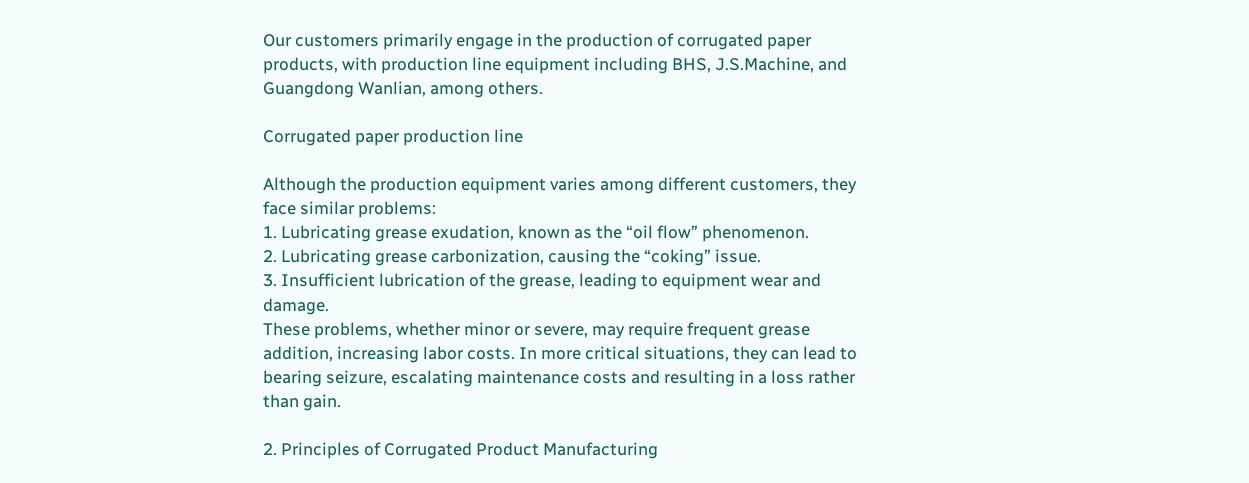Our customers primarily engage in the production of corrugated paper products, with production line equipment including BHS, J.S.Machine, and Guangdong Wanlian, among others.

Corrugated paper production line

Although the production equipment varies among different customers, they face similar problems:
1. Lubricating grease exudation, known as the “oil flow” phenomenon.
2. Lubricating grease carbonization, causing the “coking” issue.
3. Insufficient lubrication of the grease, leading to equipment wear and damage.
These problems, whether minor or severe, may require frequent grease addition, increasing labor costs. In more critical situations, they can lead to bearing seizure, escalating maintenance costs and resulting in a loss rather than gain.

2. Principles of Corrugated Product Manufacturing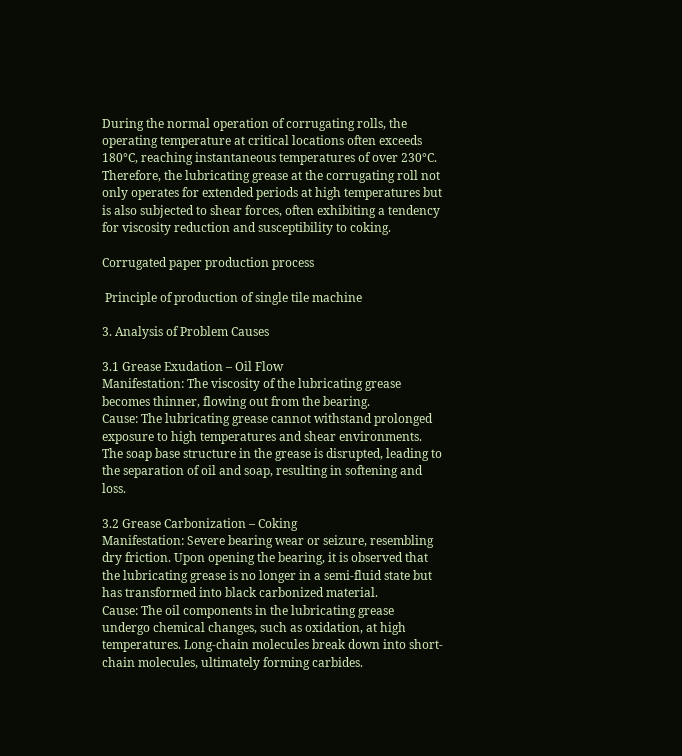During the normal operation of corrugating rolls, the operating temperature at critical locations often exceeds 180°C, reaching instantaneous temperatures of over 230°C.
Therefore, the lubricating grease at the corrugating roll not only operates for extended periods at high temperatures but is also subjected to shear forces, often exhibiting a tendency for viscosity reduction and susceptibility to coking.

Corrugated paper production process

 Principle of production of single tile machine

3. Analysis of Problem Causes

3.1 Grease Exudation – Oil Flow
Manifestation: The viscosity of the lubricating grease becomes thinner, flowing out from the bearing.
Cause: The lubricating grease cannot withstand prolonged exposure to high temperatures and shear environments. The soap base structure in the grease is disrupted, leading to the separation of oil and soap, resulting in softening and loss.

3.2 Grease Carbonization – Coking
Manifestation: Severe bearing wear or seizure, resembling dry friction. Upon opening the bearing, it is observed that the lubricating grease is no longer in a semi-fluid state but has transformed into black carbonized material.
Cause: The oil components in the lubricating grease undergo chemical changes, such as oxidation, at high temperatures. Long-chain molecules break down into short-chain molecules, ultimately forming carbides.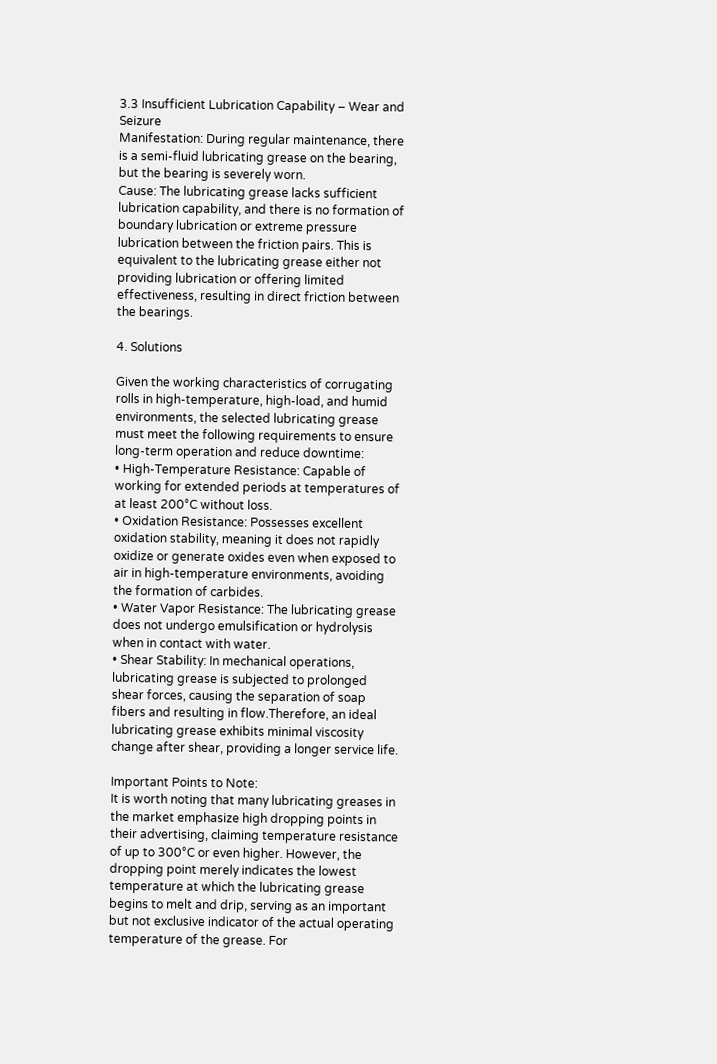3.3 Insufficient Lubrication Capability – Wear and Seizure
Manifestation: During regular maintenance, there is a semi-fluid lubricating grease on the bearing, but the bearing is severely worn.
Cause: The lubricating grease lacks sufficient lubrication capability, and there is no formation of boundary lubrication or extreme pressure lubrication between the friction pairs. This is equivalent to the lubricating grease either not providing lubrication or offering limited effectiveness, resulting in direct friction between the bearings.

4. Solutions

Given the working characteristics of corrugating rolls in high-temperature, high-load, and humid environments, the selected lubricating grease must meet the following requirements to ensure long-term operation and reduce downtime:
• High-Temperature Resistance: Capable of working for extended periods at temperatures of at least 200°C without loss.
• Oxidation Resistance: Possesses excellent oxidation stability, meaning it does not rapidly oxidize or generate oxides even when exposed to air in high-temperature environments, avoiding the formation of carbides.
• Water Vapor Resistance: The lubricating grease does not undergo emulsification or hydrolysis when in contact with water.
• Shear Stability: In mechanical operations, lubricating grease is subjected to prolonged shear forces, causing the separation of soap fibers and resulting in flow.Therefore, an ideal lubricating grease exhibits minimal viscosity change after shear, providing a longer service life.

Important Points to Note:
It is worth noting that many lubricating greases in the market emphasize high dropping points in their advertising, claiming temperature resistance of up to 300°C or even higher. However, the dropping point merely indicates the lowest temperature at which the lubricating grease begins to melt and drip, serving as an important but not exclusive indicator of the actual operating temperature of the grease. For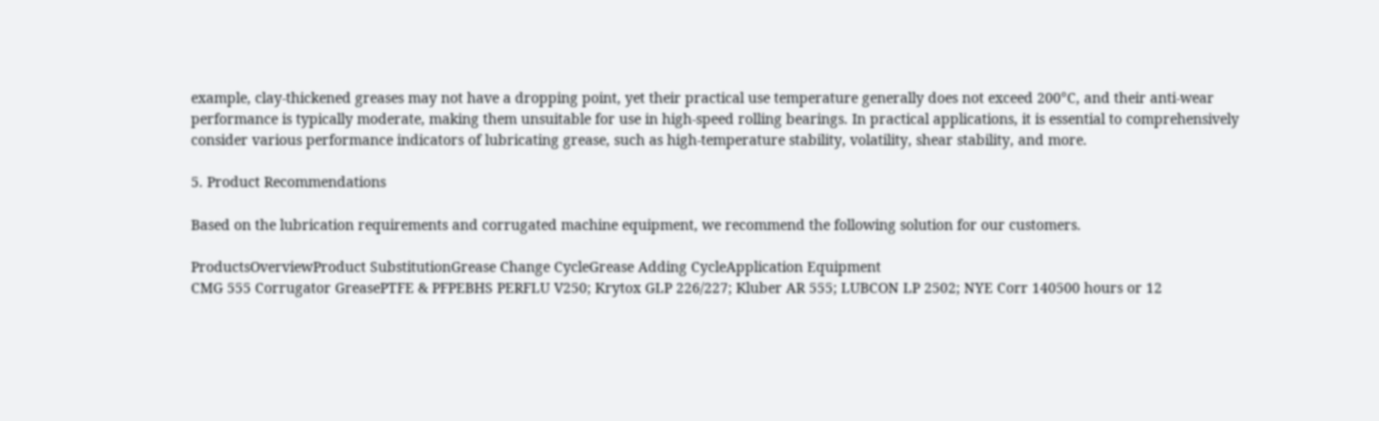example, clay-thickened greases may not have a dropping point, yet their practical use temperature generally does not exceed 200°C, and their anti-wear performance is typically moderate, making them unsuitable for use in high-speed rolling bearings. In practical applications, it is essential to comprehensively consider various performance indicators of lubricating grease, such as high-temperature stability, volatility, shear stability, and more.

5. Product Recommendations

Based on the lubrication requirements and corrugated machine equipment, we recommend the following solution for our customers.

ProductsOverviewProduct SubstitutionGrease Change CycleGrease Adding CycleApplication Equipment
CMG 555 Corrugator GreasePTFE & PFPEBHS PERFLU V250; Krytox GLP 226/227; Kluber AR 555; LUBCON LP 2502; NYE Corr 140500 hours or 12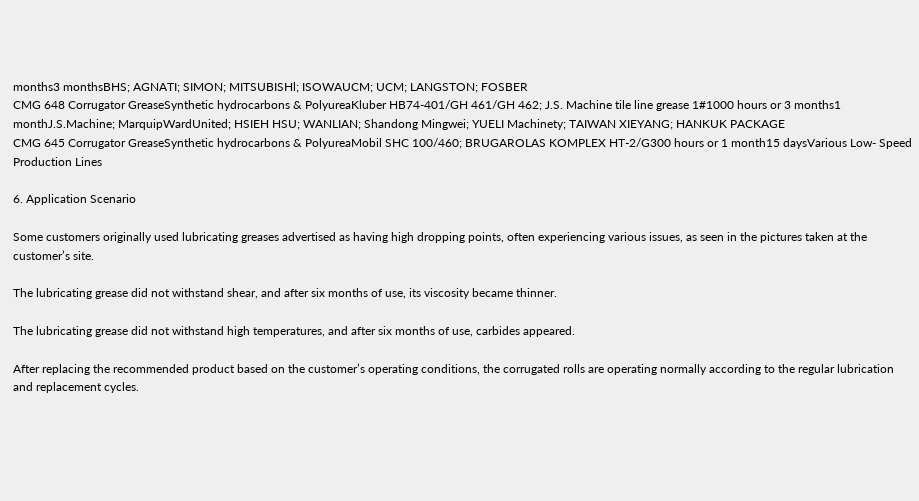months3 monthsBHS; AGNATI; SIMON; MITSUBISHl; ISOWAUCM; UCM; LANGSTON; FOSBER
CMG 648 Corrugator GreaseSynthetic hydrocarbons & PolyureaKluber HB74-401/GH 461/GH 462; J.S. Machine tile line grease 1#1000 hours or 3 months1 monthJ.S.Machine; MarquipWardUnited; HSIEH HSU; WANLIAN; Shandong Mingwei; YUELI Machinety; TAIWAN XIEYANG; HANKUK PACKAGE
CMG 645 Corrugator GreaseSynthetic hydrocarbons & PolyureaMobil SHC 100/460; BRUGAROLAS KOMPLEX HT-2/G300 hours or 1 month15 daysVarious Low- Speed Production Lines

6. Application Scenario

Some customers originally used lubricating greases advertised as having high dropping points, often experiencing various issues, as seen in the pictures taken at the customer’s site.

The lubricating grease did not withstand shear, and after six months of use, its viscosity became thinner.

The lubricating grease did not withstand high temperatures, and after six months of use, carbides appeared.

After replacing the recommended product based on the customer’s operating conditions, the corrugated rolls are operating normally according to the regular lubrication and replacement cycles.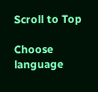Scroll to Top

Choose language